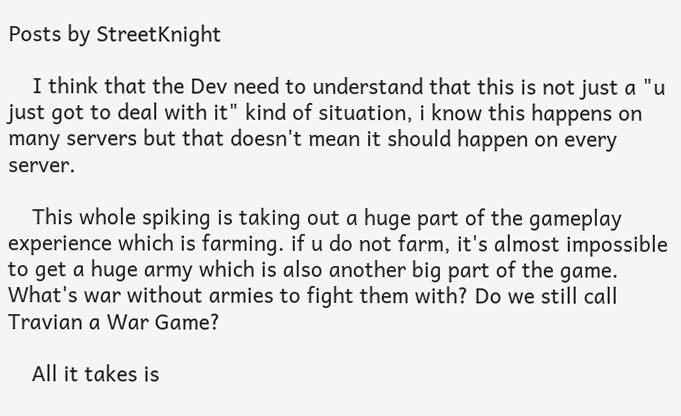Posts by StreetKnight

    I think that the Dev need to understand that this is not just a "u just got to deal with it" kind of situation, i know this happens on many servers but that doesn't mean it should happen on every server.

    This whole spiking is taking out a huge part of the gameplay experience which is farming. if u do not farm, it's almost impossible to get a huge army which is also another big part of the game. What's war without armies to fight them with? Do we still call Travian a War Game?

    All it takes is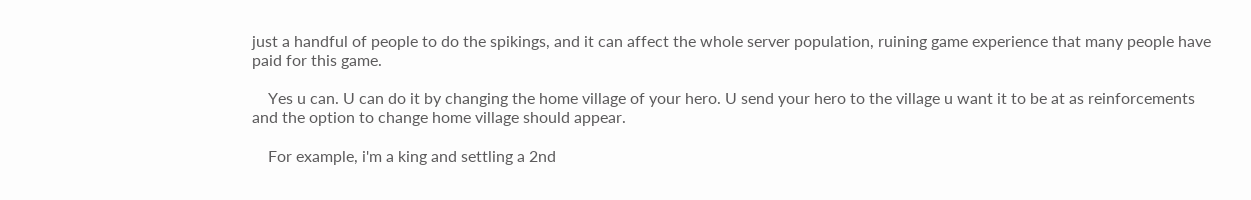just a handful of people to do the spikings, and it can affect the whole server population, ruining game experience that many people have paid for this game.

    Yes u can. U can do it by changing the home village of your hero. U send your hero to the village u want it to be at as reinforcements and the option to change home village should appear.

    For example, i'm a king and settling a 2nd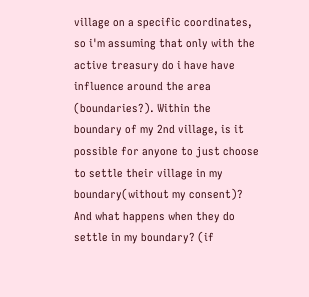village on a specific coordinates, so i'm assuming that only with the active treasury do i have have influence around the area (boundaries?). Within the boundary of my 2nd village, is it possible for anyone to just choose to settle their village in my boundary(without my consent)? And what happens when they do settle in my boundary? (if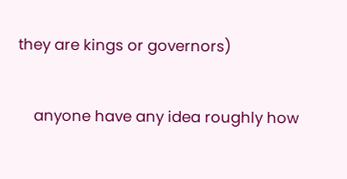they are kings or governors)

    anyone have any idea roughly how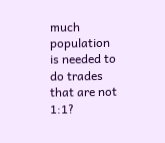much population is needed to do trades that are not 1:1?